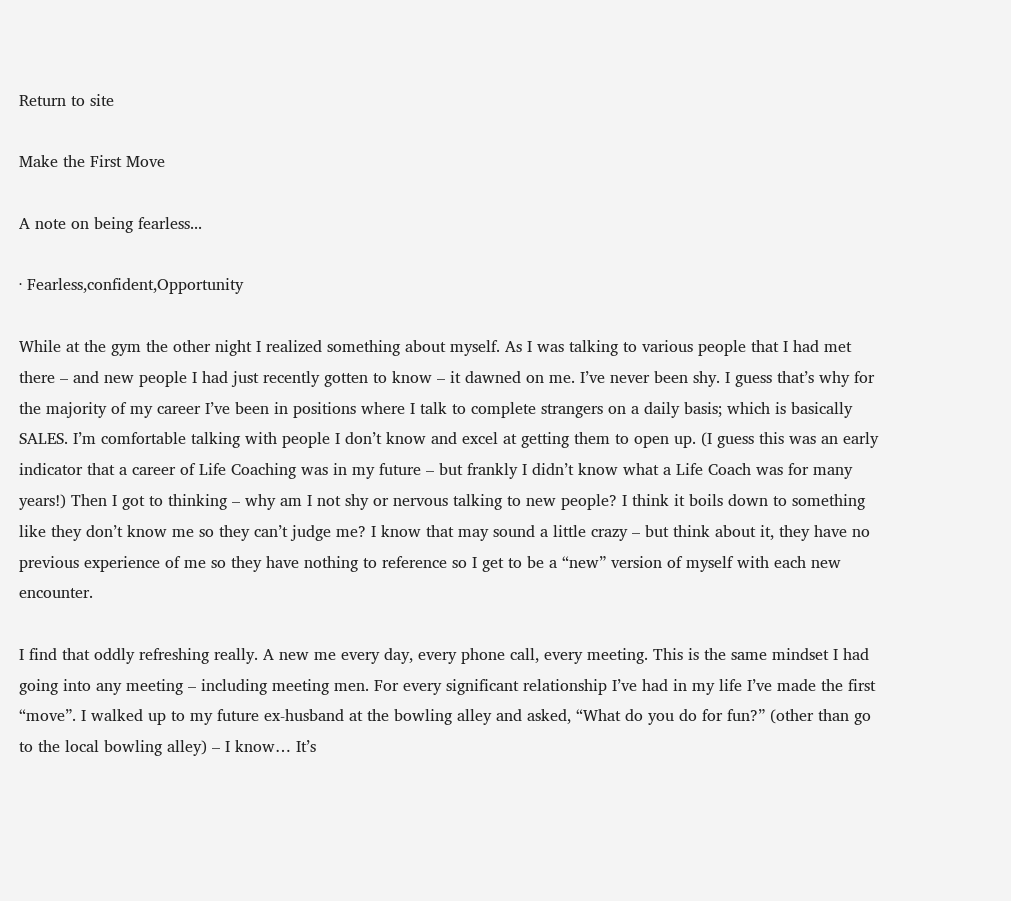Return to site

Make the First Move

A note on being fearless...

· Fearless,confident,Opportunity

While at the gym the other night I realized something about myself. As I was talking to various people that I had met there – and new people I had just recently gotten to know – it dawned on me. I’ve never been shy. I guess that’s why for the majority of my career I’ve been in positions where I talk to complete strangers on a daily basis; which is basically SALES. I’m comfortable talking with people I don’t know and excel at getting them to open up. (I guess this was an early indicator that a career of Life Coaching was in my future – but frankly I didn’t know what a Life Coach was for many years!) Then I got to thinking – why am I not shy or nervous talking to new people? I think it boils down to something like they don’t know me so they can’t judge me? I know that may sound a little crazy – but think about it, they have no previous experience of me so they have nothing to reference so I get to be a “new” version of myself with each new encounter.

I find that oddly refreshing really. A new me every day, every phone call, every meeting. This is the same mindset I had going into any meeting – including meeting men. For every significant relationship I’ve had in my life I’ve made the first “move”. I walked up to my future ex-husband at the bowling alley and asked, “What do you do for fun?” (other than go to the local bowling alley) – I know… It’s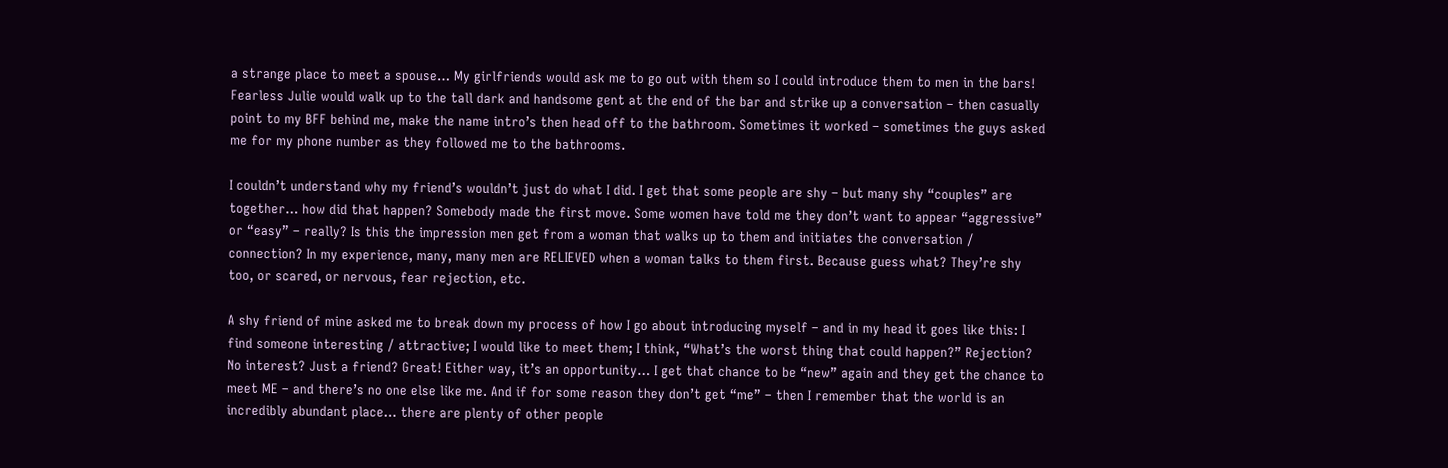a strange place to meet a spouse… My girlfriends would ask me to go out with them so I could introduce them to men in the bars! Fearless Julie would walk up to the tall dark and handsome gent at the end of the bar and strike up a conversation – then casually point to my BFF behind me, make the name intro’s then head off to the bathroom. Sometimes it worked – sometimes the guys asked me for my phone number as they followed me to the bathrooms.

I couldn’t understand why my friend’s wouldn’t just do what I did. I get that some people are shy – but many shy “couples” are together… how did that happen? Somebody made the first move. Some women have told me they don’t want to appear “aggressive” or “easy” – really? Is this the impression men get from a woman that walks up to them and initiates the conversation / connection? In my experience, many, many men are RELIEVED when a woman talks to them first. Because guess what? They’re shy too, or scared, or nervous, fear rejection, etc.

A shy friend of mine asked me to break down my process of how I go about introducing myself – and in my head it goes like this: I find someone interesting / attractive; I would like to meet them; I think, “What’s the worst thing that could happen?” Rejection? No interest? Just a friend? Great! Either way, it’s an opportunity… I get that chance to be “new” again and they get the chance to meet ME – and there’s no one else like me. And if for some reason they don’t get “me” – then I remember that the world is an incredibly abundant place… there are plenty of other people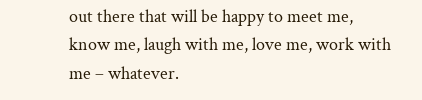out there that will be happy to meet me, know me, laugh with me, love me, work with me – whatever.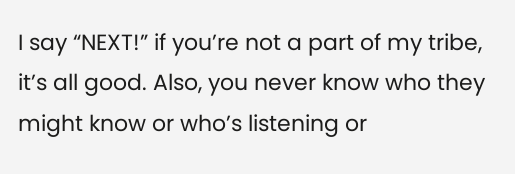I say “NEXT!” if you’re not a part of my tribe, it’s all good. Also, you never know who they might know or who’s listening or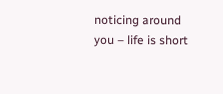noticing around you – life is short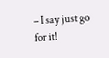– I say just go for it!